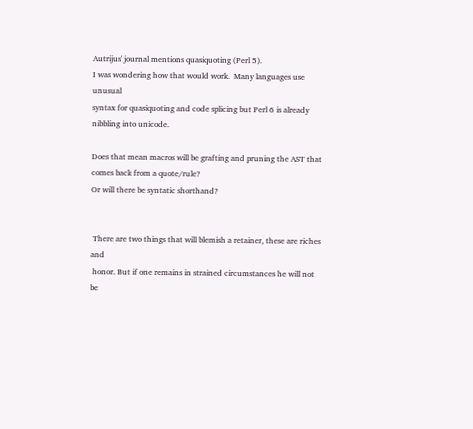Autrijus' journal mentions quasiquoting (Perl 5).
I was wondering how that would work.  Many languages use unusual
syntax for quasiquoting and code splicing but Perl 6 is already
nibbling into unicode.

Does that mean macros will be grafting and pruning the AST that
comes back from a quote/rule?
Or will there be syntatic shorthand?


 There are two things that will blemish a retainer, these are riches and
 honor. But if one remains in strained circumstances he will not be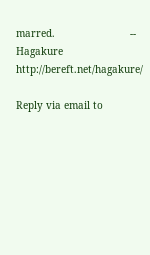marred.                         -- Hagakure http://bereft.net/hagakure/

Reply via email to